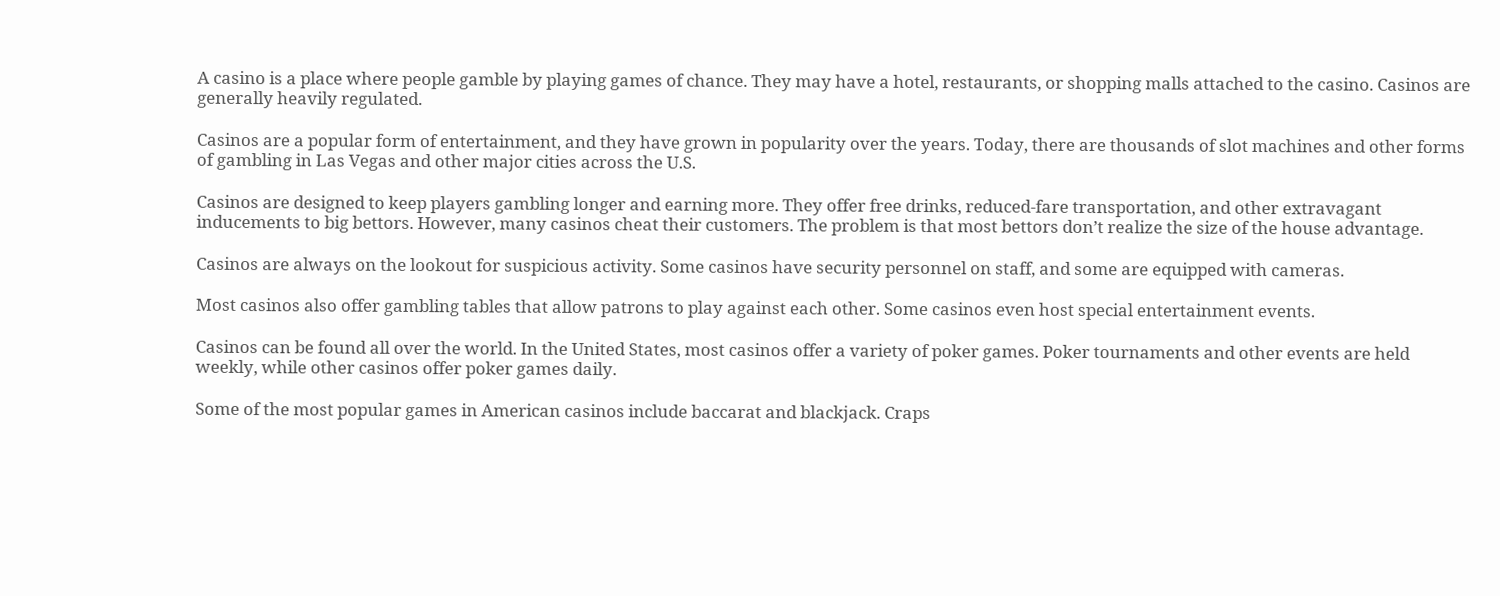A casino is a place where people gamble by playing games of chance. They may have a hotel, restaurants, or shopping malls attached to the casino. Casinos are generally heavily regulated.

Casinos are a popular form of entertainment, and they have grown in popularity over the years. Today, there are thousands of slot machines and other forms of gambling in Las Vegas and other major cities across the U.S.

Casinos are designed to keep players gambling longer and earning more. They offer free drinks, reduced-fare transportation, and other extravagant inducements to big bettors. However, many casinos cheat their customers. The problem is that most bettors don’t realize the size of the house advantage.

Casinos are always on the lookout for suspicious activity. Some casinos have security personnel on staff, and some are equipped with cameras.

Most casinos also offer gambling tables that allow patrons to play against each other. Some casinos even host special entertainment events.

Casinos can be found all over the world. In the United States, most casinos offer a variety of poker games. Poker tournaments and other events are held weekly, while other casinos offer poker games daily.

Some of the most popular games in American casinos include baccarat and blackjack. Craps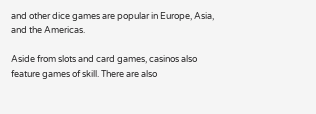and other dice games are popular in Europe, Asia, and the Americas.

Aside from slots and card games, casinos also feature games of skill. There are also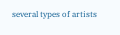several types of artists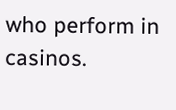who perform in casinos.